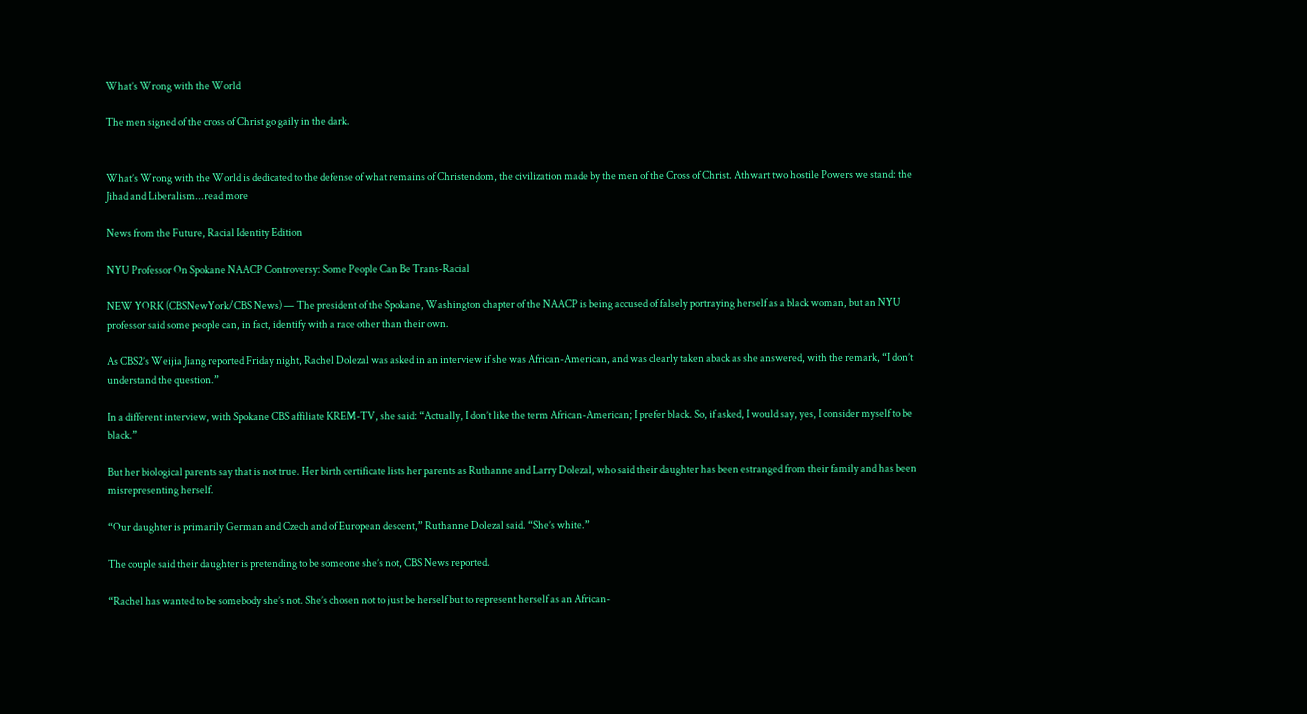What’s Wrong with the World

The men signed of the cross of Christ go gaily in the dark.


What’s Wrong with the World is dedicated to the defense of what remains of Christendom, the civilization made by the men of the Cross of Christ. Athwart two hostile Powers we stand: the Jihad and Liberalism...read more

News from the Future, Racial Identity Edition

NYU Professor On Spokane NAACP Controversy: Some People Can Be Trans-Racial

NEW YORK (CBSNewYork/CBS News) — The president of the Spokane, Washington chapter of the NAACP is being accused of falsely portraying herself as a black woman, but an NYU professor said some people can, in fact, identify with a race other than their own.

As CBS2’s Weijia Jiang reported Friday night, Rachel Dolezal was asked in an interview if she was African-American, and was clearly taken aback as she answered, with the remark, “I don’t understand the question.”

In a different interview, with Spokane CBS affiliate KREM-TV, she said: “Actually, I don’t like the term African-American; I prefer black. So, if asked, I would say, yes, I consider myself to be black.”

But her biological parents say that is not true. Her birth certificate lists her parents as Ruthanne and Larry Dolezal, who said their daughter has been estranged from their family and has been misrepresenting herself.

“Our daughter is primarily German and Czech and of European descent,” Ruthanne Dolezal said. “She’s white.”

The couple said their daughter is pretending to be someone she’s not, CBS News reported.

“Rachel has wanted to be somebody she’s not. She’s chosen not to just be herself but to represent herself as an African-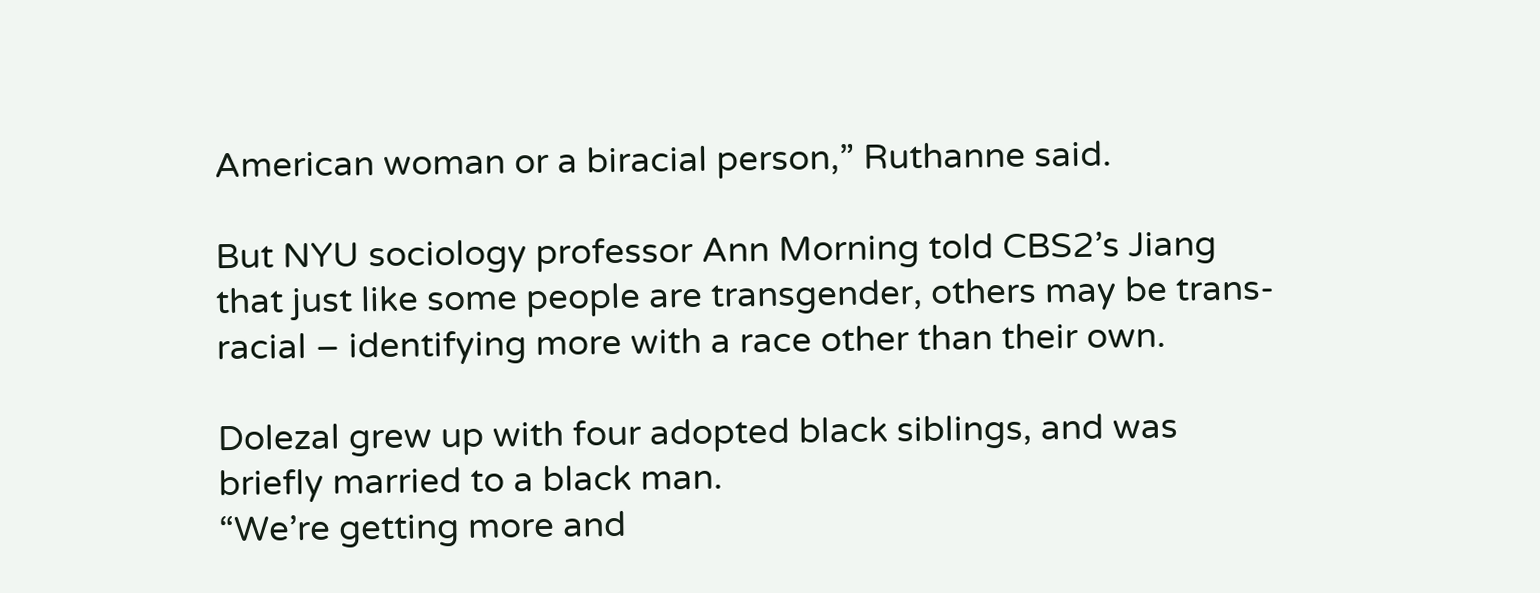American woman or a biracial person,” Ruthanne said.

But NYU sociology professor Ann Morning told CBS2’s Jiang that just like some people are transgender, others may be trans-racial – identifying more with a race other than their own.

Dolezal grew up with four adopted black siblings, and was briefly married to a black man.
“We’re getting more and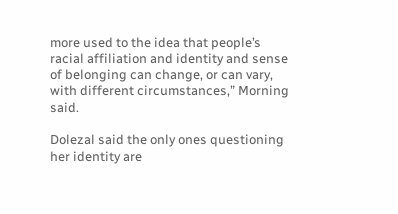more used to the idea that people’s racial affiliation and identity and sense of belonging can change, or can vary, with different circumstances,” Morning said.

Dolezal said the only ones questioning her identity are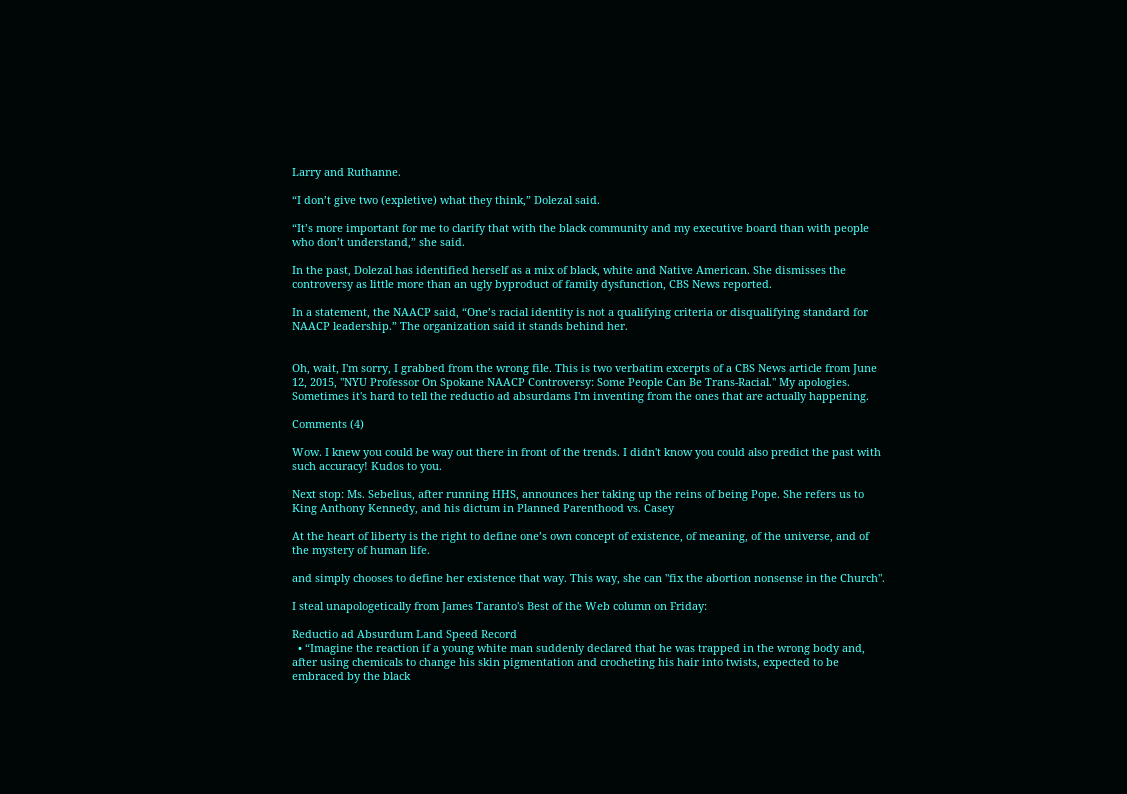Larry and Ruthanne.

“I don’t give two (expletive) what they think,” Dolezal said.

“It’s more important for me to clarify that with the black community and my executive board than with people who don’t understand,” she said.

In the past, Dolezal has identified herself as a mix of black, white and Native American. She dismisses the controversy as little more than an ugly byproduct of family dysfunction, CBS News reported.

In a statement, the NAACP said, “One’s racial identity is not a qualifying criteria or disqualifying standard for NAACP leadership.” The organization said it stands behind her.


Oh, wait, I'm sorry, I grabbed from the wrong file. This is two verbatim excerpts of a CBS News article from June 12, 2015, "NYU Professor On Spokane NAACP Controversy: Some People Can Be Trans-Racial." My apologies. Sometimes it's hard to tell the reductio ad absurdams I'm inventing from the ones that are actually happening.

Comments (4)

Wow. I knew you could be way out there in front of the trends. I didn't know you could also predict the past with such accuracy! Kudos to you.

Next stop: Ms. Sebelius, after running HHS, announces her taking up the reins of being Pope. She refers us to King Anthony Kennedy, and his dictum in Planned Parenthood vs. Casey

At the heart of liberty is the right to define one’s own concept of existence, of meaning, of the universe, and of the mystery of human life.

and simply chooses to define her existence that way. This way, she can "fix the abortion nonsense in the Church".

I steal unapologetically from James Taranto's Best of the Web column on Friday:

Reductio ad Absurdum Land Speed Record
  • “Imagine the reaction if a young white man suddenly declared that he was trapped in the wrong body and, after using chemicals to change his skin pigmentation and crocheting his hair into twists, expected to be embraced by the black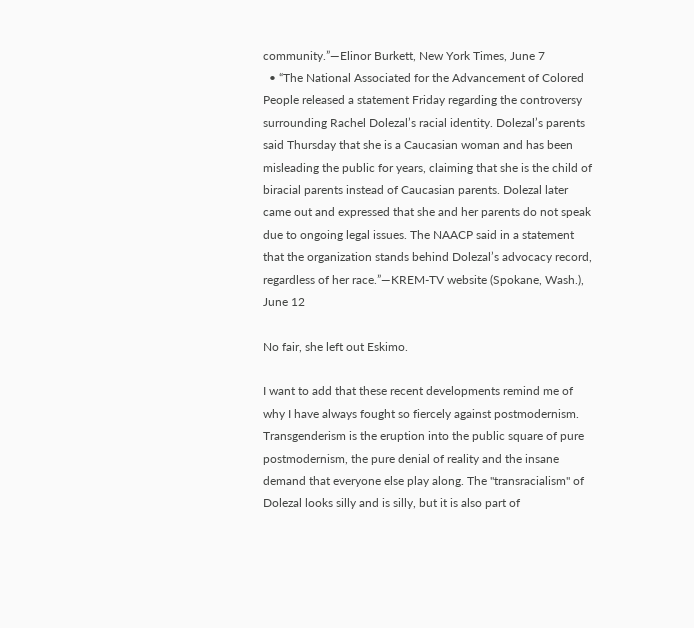community.”—Elinor Burkett, New York Times, June 7
  • “The National Associated for the Advancement of Colored People released a statement Friday regarding the controversy surrounding Rachel Dolezal’s racial identity. Dolezal’s parents said Thursday that she is a Caucasian woman and has been misleading the public for years, claiming that she is the child of biracial parents instead of Caucasian parents. Dolezal later came out and expressed that she and her parents do not speak due to ongoing legal issues. The NAACP said in a statement that the organization stands behind Dolezal’s advocacy record, regardless of her race.”—KREM-TV website (Spokane, Wash.), June 12

No fair, she left out Eskimo.

I want to add that these recent developments remind me of why I have always fought so fiercely against postmodernism. Transgenderism is the eruption into the public square of pure postmodernism, the pure denial of reality and the insane demand that everyone else play along. The "transracialism" of Dolezal looks silly and is silly, but it is also part of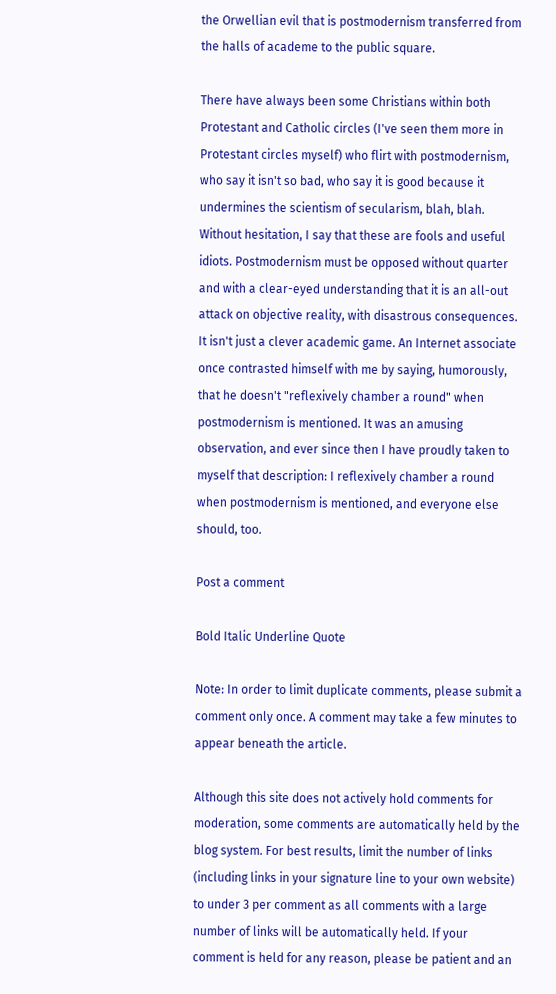the Orwellian evil that is postmodernism transferred from the halls of academe to the public square.

There have always been some Christians within both Protestant and Catholic circles (I've seen them more in Protestant circles myself) who flirt with postmodernism, who say it isn't so bad, who say it is good because it undermines the scientism of secularism, blah, blah. Without hesitation, I say that these are fools and useful idiots. Postmodernism must be opposed without quarter and with a clear-eyed understanding that it is an all-out attack on objective reality, with disastrous consequences. It isn't just a clever academic game. An Internet associate once contrasted himself with me by saying, humorously, that he doesn't "reflexively chamber a round" when postmodernism is mentioned. It was an amusing observation, and ever since then I have proudly taken to myself that description: I reflexively chamber a round when postmodernism is mentioned, and everyone else should, too.

Post a comment

Bold Italic Underline Quote

Note: In order to limit duplicate comments, please submit a comment only once. A comment may take a few minutes to appear beneath the article.

Although this site does not actively hold comments for moderation, some comments are automatically held by the blog system. For best results, limit the number of links (including links in your signature line to your own website) to under 3 per comment as all comments with a large number of links will be automatically held. If your comment is held for any reason, please be patient and an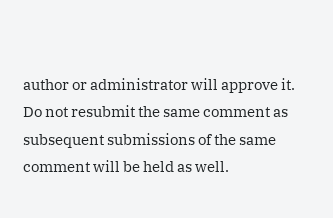author or administrator will approve it. Do not resubmit the same comment as subsequent submissions of the same comment will be held as well.